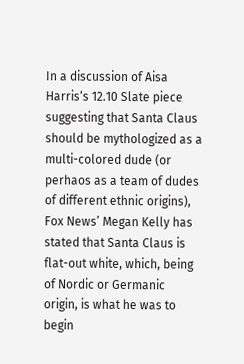In a discussion of Aisa Harris‘s 12.10 Slate piece suggesting that Santa Claus should be mythologized as a multi-colored dude (or perhaos as a team of dudes of different ethnic origins), Fox News’ Megan Kelly has stated that Santa Claus is flat-out white, which, being of Nordic or Germanic origin, is what he was to begin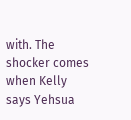with. The shocker comes when Kelly says Yehsua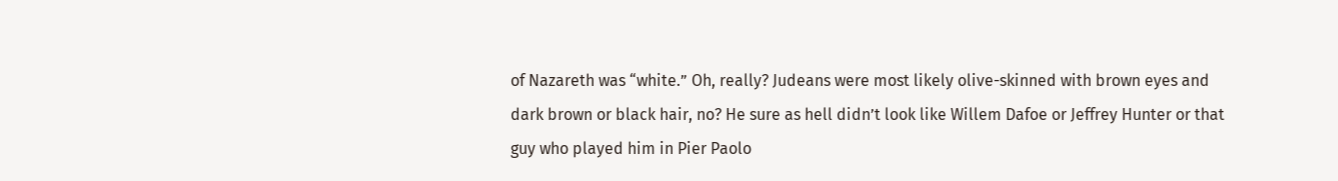of Nazareth was “white.” Oh, really? Judeans were most likely olive-skinned with brown eyes and dark brown or black hair, no? He sure as hell didn’t look like Willem Dafoe or Jeffrey Hunter or that guy who played him in Pier Paolo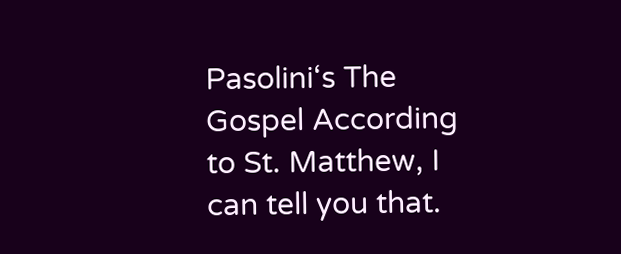Pasolini‘s The Gospel According to St. Matthew, I can tell you that.